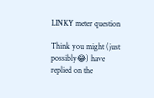LINKY meter question

Think you might (just possibly😂) have replied on the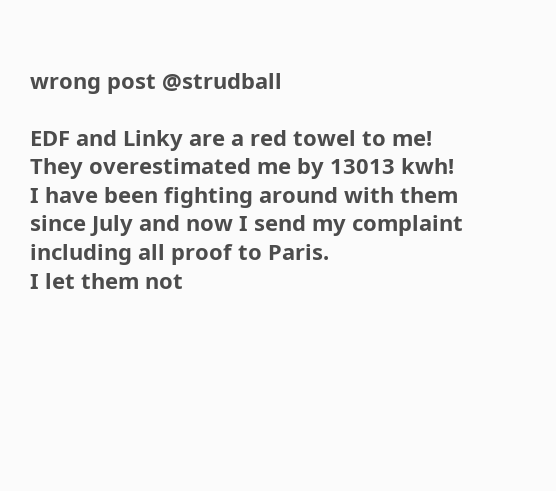wrong post @strudball

EDF and Linky are a red towel to me! They overestimated me by 13013 kwh! I have been fighting around with them since July and now I send my complaint including all proof to Paris.
I let them not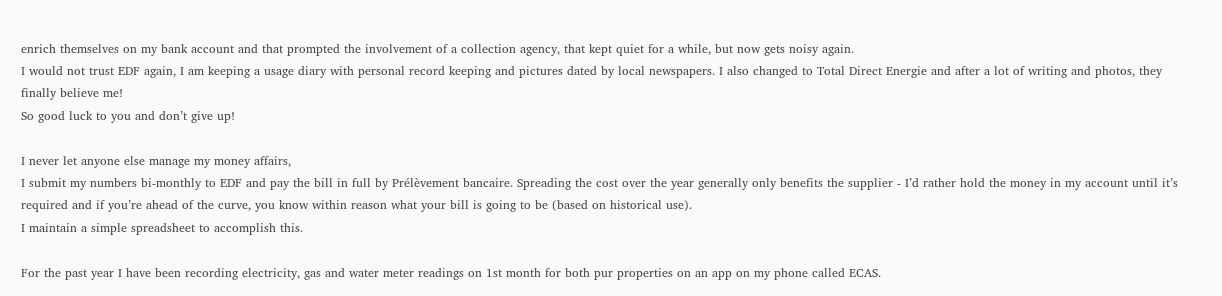enrich themselves on my bank account and that prompted the involvement of a collection agency, that kept quiet for a while, but now gets noisy again.
I would not trust EDF again, I am keeping a usage diary with personal record keeping and pictures dated by local newspapers. I also changed to Total Direct Energie and after a lot of writing and photos, they finally believe me!
So good luck to you and don’t give up!

I never let anyone else manage my money affairs,
I submit my numbers bi-monthly to EDF and pay the bill in full by Prélèvement bancaire. Spreading the cost over the year generally only benefits the supplier - I’d rather hold the money in my account until it’s required and if you’re ahead of the curve, you know within reason what your bill is going to be (based on historical use).
I maintain a simple spreadsheet to accomplish this.

For the past year I have been recording electricity, gas and water meter readings on 1st month for both pur properties on an app on my phone called ECAS.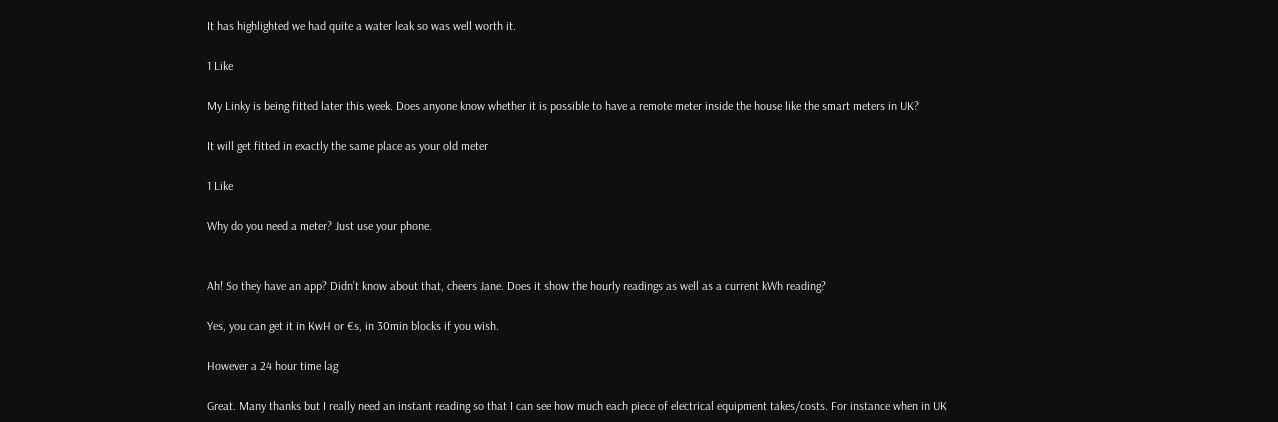It has highlighted we had quite a water leak so was well worth it.

1 Like

My Linky is being fitted later this week. Does anyone know whether it is possible to have a remote meter inside the house like the smart meters in UK?

It will get fitted in exactly the same place as your old meter

1 Like

Why do you need a meter? Just use your phone.


Ah! So they have an app? Didn’t know about that, cheers Jane. Does it show the hourly readings as well as a current kWh reading?

Yes, you can get it in KwH or €s, in 30min blocks if you wish.

However a 24 hour time lag

Great. Many thanks but I really need an instant reading so that I can see how much each piece of electrical equipment takes/costs. For instance when in UK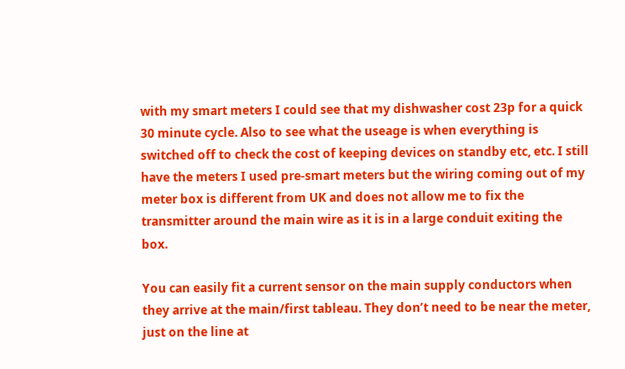with my smart meters I could see that my dishwasher cost 23p for a quick 30 minute cycle. Also to see what the useage is when everything is switched off to check the cost of keeping devices on standby etc, etc. I still have the meters I used pre-smart meters but the wiring coming out of my meter box is different from UK and does not allow me to fix the transmitter around the main wire as it is in a large conduit exiting the box.

You can easily fit a current sensor on the main supply conductors when they arrive at the main/first tableau. They don’t need to be near the meter, just on the line at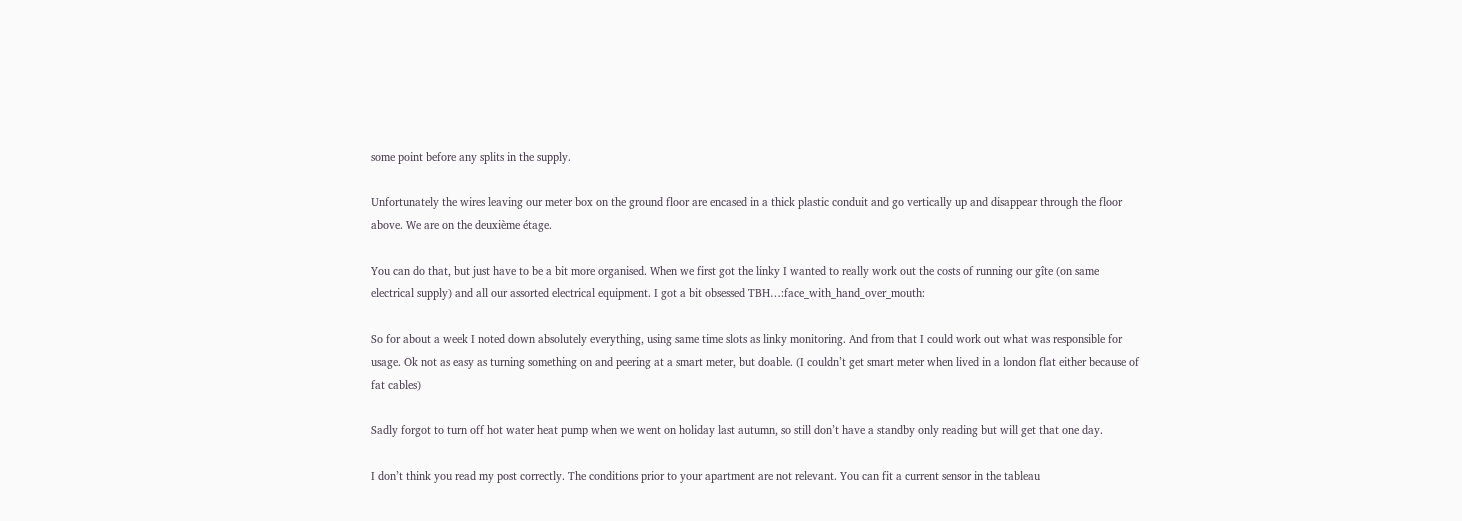some point before any splits in the supply.

Unfortunately the wires leaving our meter box on the ground floor are encased in a thick plastic conduit and go vertically up and disappear through the floor above. We are on the deuxième étage.

You can do that, but just have to be a bit more organised. When we first got the linky I wanted to really work out the costs of running our gîte (on same electrical supply) and all our assorted electrical equipment. I got a bit obsessed TBH…:face_with_hand_over_mouth:

So for about a week I noted down absolutely everything, using same time slots as linky monitoring. And from that I could work out what was responsible for usage. Ok not as easy as turning something on and peering at a smart meter, but doable. (I couldn’t get smart meter when lived in a london flat either because of fat cables)

Sadly forgot to turn off hot water heat pump when we went on holiday last autumn, so still don’t have a standby only reading but will get that one day.

I don’t think you read my post correctly. The conditions prior to your apartment are not relevant. You can fit a current sensor in the tableau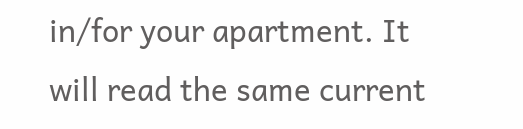in/for your apartment. It will read the same current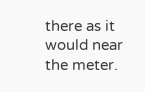there as it would near the meter.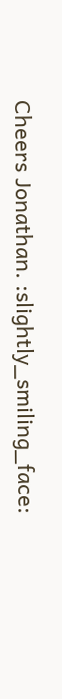Cheers Jonathan. :slightly_smiling_face: